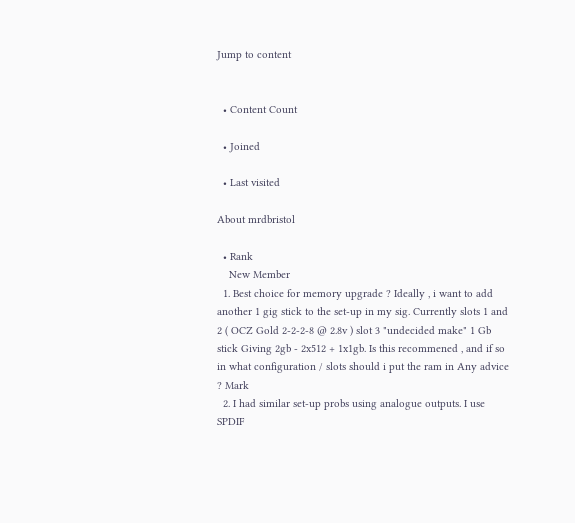Jump to content


  • Content Count

  • Joined

  • Last visited

About mrdbristol

  • Rank
    New Member
  1. Best choice for memory upgrade ? Ideally , i want to add another 1 gig stick to the set-up in my sig. Currently slots 1 and 2 ( OCZ Gold 2-2-2-8 @ 2.8v ) slot 3 "undecided make" 1 Gb stick Giving 2gb - 2x512 + 1x1gb. Is this recommened , and if so in what configuration / slots should i put the ram in Any advice ? Mark
  2. I had similar set-up probs using analogue outputs. I use SPDIF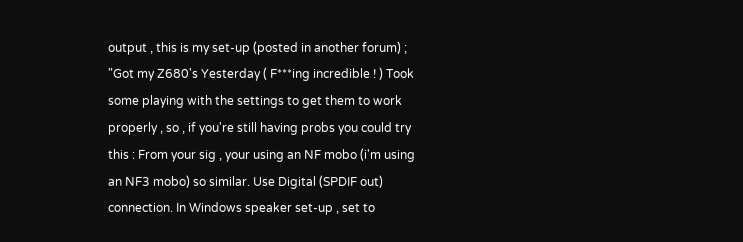output , this is my set-up (posted in another forum) ; "Got my Z680's Yesterday ( F***ing incredible ! ) Took some playing with the settings to get them to work properly , so , if you're still having probs you could try this : From your sig , your using an NF mobo (i'm using an NF3 mobo) so similar. Use Digital (SPDIF out) connection. In Windows speaker set-up , set to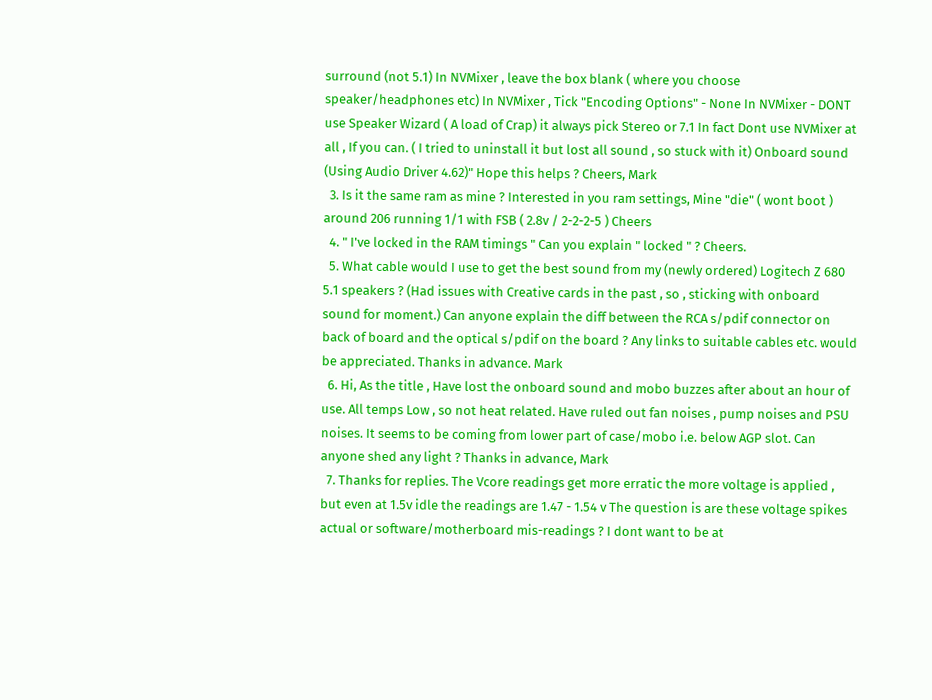surround (not 5.1) In NVMixer , leave the box blank ( where you choose speaker/headphones etc) In NVMixer , Tick "Encoding Options" - None In NVMixer - DONT use Speaker Wizard ( A load of Crap) it always pick Stereo or 7.1 In fact Dont use NVMixer at all , If you can. ( I tried to uninstall it but lost all sound , so stuck with it) Onboard sound (Using Audio Driver 4.62)" Hope this helps ? Cheers, Mark
  3. Is it the same ram as mine ? Interested in you ram settings, Mine "die" ( wont boot ) around 206 running 1/1 with FSB ( 2.8v / 2-2-2-5 ) Cheers
  4. " I've locked in the RAM timings " Can you explain " locked " ? Cheers.
  5. What cable would I use to get the best sound from my (newly ordered) Logitech Z 680 5.1 speakers ? (Had issues with Creative cards in the past , so , sticking with onboard sound for moment.) Can anyone explain the diff between the RCA s/pdif connector on back of board and the optical s/pdif on the board ? Any links to suitable cables etc. would be appreciated. Thanks in advance. Mark
  6. Hi, As the title , Have lost the onboard sound and mobo buzzes after about an hour of use. All temps Low , so not heat related. Have ruled out fan noises , pump noises and PSU noises. It seems to be coming from lower part of case/mobo i.e. below AGP slot. Can anyone shed any light ? Thanks in advance, Mark
  7. Thanks for replies. The Vcore readings get more erratic the more voltage is applied , but even at 1.5v idle the readings are 1.47 - 1.54 v The question is are these voltage spikes actual or software/motherboard mis-readings ? I dont want to be at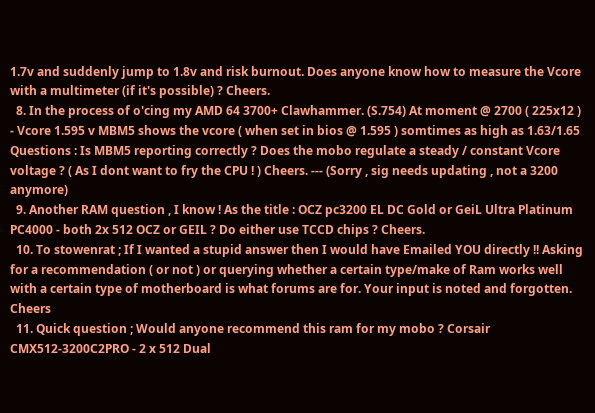1.7v and suddenly jump to 1.8v and risk burnout. Does anyone know how to measure the Vcore with a multimeter (if it's possible) ? Cheers.
  8. In the process of o'cing my AMD 64 3700+ Clawhammer. (S.754) At moment @ 2700 ( 225x12 ) - Vcore 1.595 v MBM5 shows the vcore ( when set in bios @ 1.595 ) somtimes as high as 1.63/1.65 Questions : Is MBM5 reporting correctly ? Does the mobo regulate a steady / constant Vcore voltage ? ( As I dont want to fry the CPU ! ) Cheers. --- (Sorry , sig needs updating , not a 3200 anymore)
  9. Another RAM question , I know ! As the title : OCZ pc3200 EL DC Gold or GeiL Ultra Platinum PC4000 - both 2x 512 OCZ or GEIL ? Do either use TCCD chips ? Cheers.
  10. To stowenrat ; If I wanted a stupid answer then I would have Emailed YOU directly !! Asking for a recommendation ( or not ) or querying whether a certain type/make of Ram works well with a certain type of motherboard is what forums are for. Your input is noted and forgotten. Cheers
  11. Quick question ; Would anyone recommend this ram for my mobo ? Corsair CMX512-3200C2PRO - 2 x 512 Dual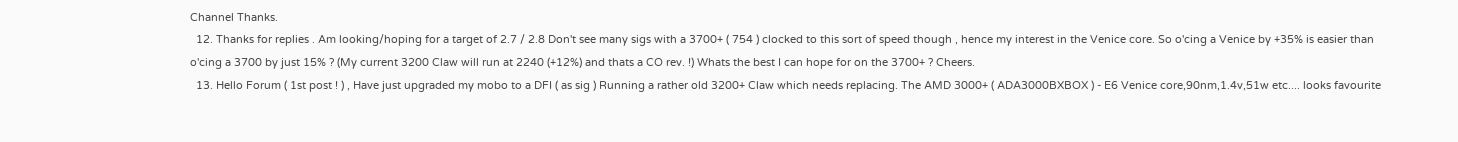Channel Thanks.
  12. Thanks for replies . Am looking/hoping for a target of 2.7 / 2.8 Don't see many sigs with a 3700+ ( 754 ) clocked to this sort of speed though , hence my interest in the Venice core. So o'cing a Venice by +35% is easier than o'cing a 3700 by just 15% ? (My current 3200 Claw will run at 2240 (+12%) and thats a CO rev. !) Whats the best I can hope for on the 3700+ ? Cheers.
  13. Hello Forum ( 1st post ! ) , Have just upgraded my mobo to a DFI ( as sig ) Running a rather old 3200+ Claw which needs replacing. The AMD 3000+ ( ADA3000BXBOX ) - E6 Venice core,90nm,1.4v,51w etc.... looks favourite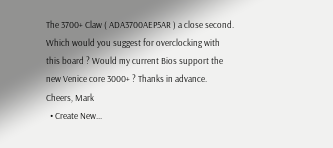The 3700+ Claw ( ADA3700AEP5AR ) a close second. Which would you suggest for overclocking with this board ? Would my current Bios support the new Venice core 3000+ ? Thanks in advance. Cheers, Mark
  • Create New...